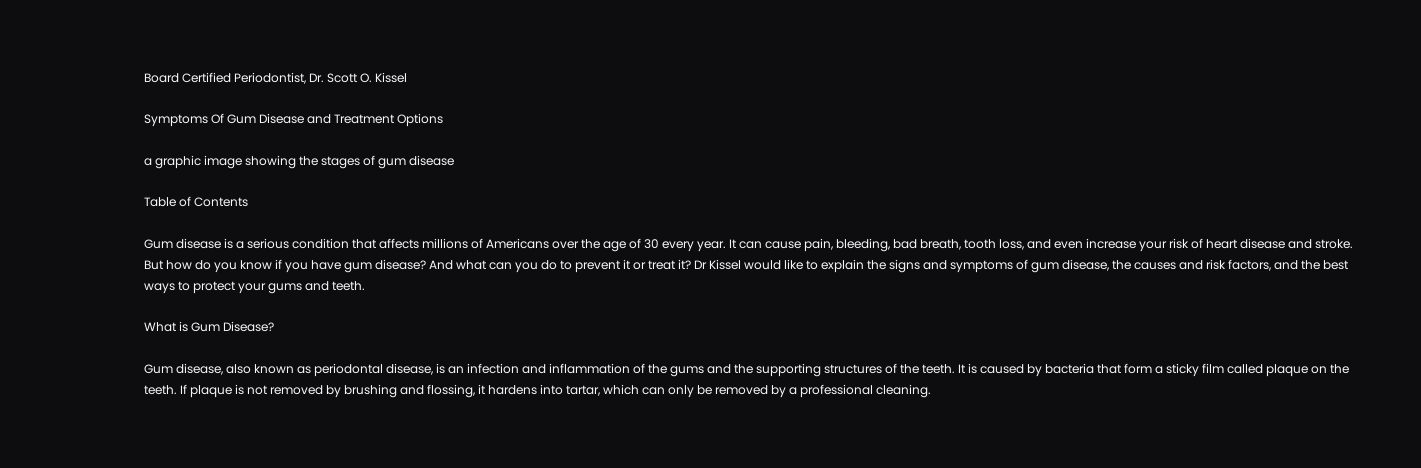Board Certified Periodontist, Dr. Scott O. Kissel

Symptoms Of Gum Disease and Treatment Options

a graphic image showing the stages of gum disease

Table of Contents

Gum disease is a serious condition that affects millions of Americans over the age of 30 every year. It can cause pain, bleeding, bad breath, tooth loss, and even increase your risk of heart disease and stroke. But how do you know if you have gum disease? And what can you do to prevent it or treat it? Dr Kissel would like to explain the signs and symptoms of gum disease, the causes and risk factors, and the best ways to protect your gums and teeth.

What is Gum Disease?

Gum disease, also known as periodontal disease, is an infection and inflammation of the gums and the supporting structures of the teeth. It is caused by bacteria that form a sticky film called plaque on the teeth. If plaque is not removed by brushing and flossing, it hardens into tartar, which can only be removed by a professional cleaning.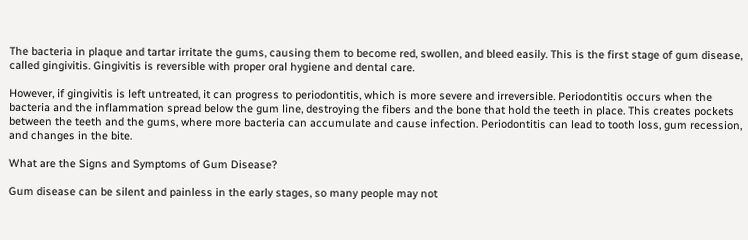The bacteria in plaque and tartar irritate the gums, causing them to become red, swollen, and bleed easily. This is the first stage of gum disease, called gingivitis. Gingivitis is reversible with proper oral hygiene and dental care.

However, if gingivitis is left untreated, it can progress to periodontitis, which is more severe and irreversible. Periodontitis occurs when the bacteria and the inflammation spread below the gum line, destroying the fibers and the bone that hold the teeth in place. This creates pockets between the teeth and the gums, where more bacteria can accumulate and cause infection. Periodontitis can lead to tooth loss, gum recession, and changes in the bite.

What are the Signs and Symptoms of Gum Disease?

Gum disease can be silent and painless in the early stages, so many people may not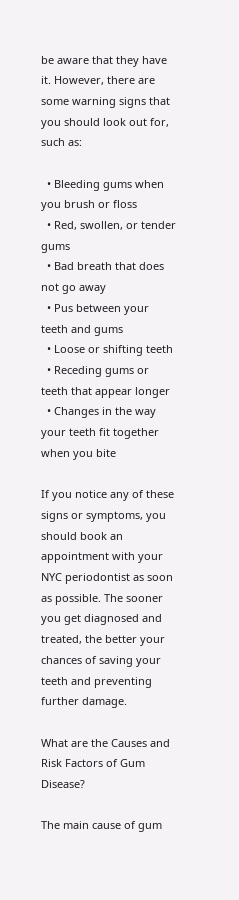be aware that they have it. However, there are some warning signs that you should look out for, such as:

  • Bleeding gums when you brush or floss
  • Red, swollen, or tender gums
  • Bad breath that does not go away
  • Pus between your teeth and gums
  • Loose or shifting teeth
  • Receding gums or teeth that appear longer
  • Changes in the way your teeth fit together when you bite

If you notice any of these signs or symptoms, you should book an appointment with your NYC periodontist as soon as possible. The sooner you get diagnosed and treated, the better your chances of saving your teeth and preventing further damage.

What are the Causes and Risk Factors of Gum Disease?

The main cause of gum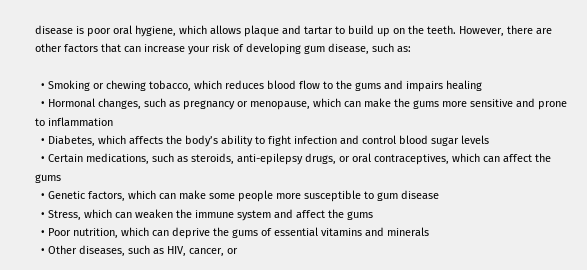disease is poor oral hygiene, which allows plaque and tartar to build up on the teeth. However, there are other factors that can increase your risk of developing gum disease, such as:

  • Smoking or chewing tobacco, which reduces blood flow to the gums and impairs healing
  • Hormonal changes, such as pregnancy or menopause, which can make the gums more sensitive and prone to inflammation
  • Diabetes, which affects the body’s ability to fight infection and control blood sugar levels
  • Certain medications, such as steroids, anti-epilepsy drugs, or oral contraceptives, which can affect the gums
  • Genetic factors, which can make some people more susceptible to gum disease
  • Stress, which can weaken the immune system and affect the gums
  • Poor nutrition, which can deprive the gums of essential vitamins and minerals
  • Other diseases, such as HIV, cancer, or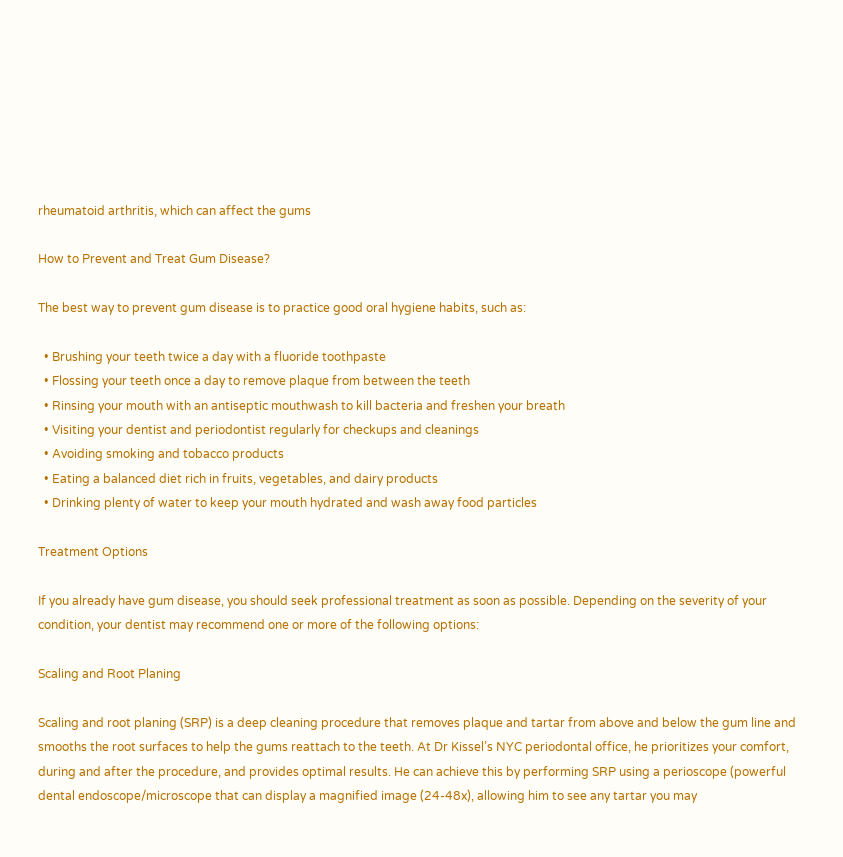rheumatoid arthritis, which can affect the gums

How to Prevent and Treat Gum Disease?

The best way to prevent gum disease is to practice good oral hygiene habits, such as:

  • Brushing your teeth twice a day with a fluoride toothpaste
  • Flossing your teeth once a day to remove plaque from between the teeth
  • Rinsing your mouth with an antiseptic mouthwash to kill bacteria and freshen your breath
  • Visiting your dentist and periodontist regularly for checkups and cleanings
  • Avoiding smoking and tobacco products
  • Eating a balanced diet rich in fruits, vegetables, and dairy products
  • Drinking plenty of water to keep your mouth hydrated and wash away food particles

Treatment Options

If you already have gum disease, you should seek professional treatment as soon as possible. Depending on the severity of your condition, your dentist may recommend one or more of the following options:

Scaling and Root Planing

Scaling and root planing (SRP) is a deep cleaning procedure that removes plaque and tartar from above and below the gum line and smooths the root surfaces to help the gums reattach to the teeth. At Dr Kissel’s NYC periodontal office, he prioritizes your comfort, during and after the procedure, and provides optimal results. He can achieve this by performing SRP using a perioscope (powerful dental endoscope/microscope that can display a magnified image (24-48x), allowing him to see any tartar you may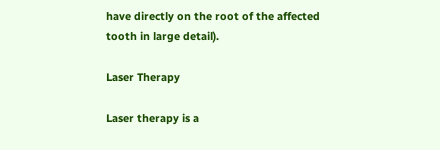have directly on the root of the affected tooth in large detail).

Laser Therapy

Laser therapy is a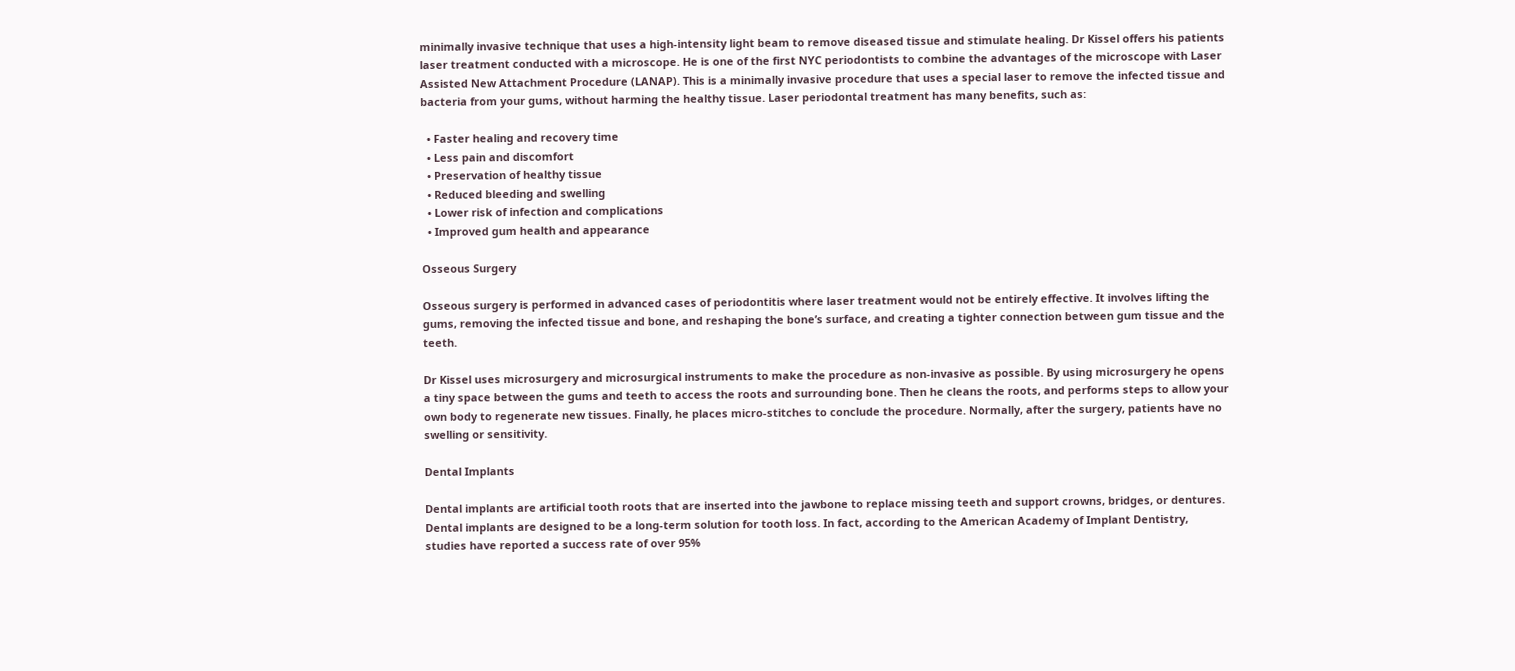minimally invasive technique that uses a high-intensity light beam to remove diseased tissue and stimulate healing. Dr Kissel offers his patients laser treatment conducted with a microscope. He is one of the first NYC periodontists to combine the advantages of the microscope with Laser Assisted New Attachment Procedure (LANAP). This is a minimally invasive procedure that uses a special laser to remove the infected tissue and bacteria from your gums, without harming the healthy tissue. Laser periodontal treatment has many benefits, such as:

  • Faster healing and recovery time
  • Less pain and discomfort
  • Preservation of healthy tissue
  • Reduced bleeding and swelling
  • Lower risk of infection and complications
  • Improved gum health and appearance

Osseous Surgery

Osseous surgery is performed in advanced cases of periodontitis where laser treatment would not be entirely effective. It involves lifting the gums, removing the infected tissue and bone, and reshaping the bone’s surface, and creating a tighter connection between gum tissue and the teeth.

Dr Kissel uses microsurgery and microsurgical instruments to make the procedure as non-invasive as possible. By using microsurgery he opens a tiny space between the gums and teeth to access the roots and surrounding bone. Then he cleans the roots, and performs steps to allow your own body to regenerate new tissues. Finally, he places micro-stitches to conclude the procedure. Normally, after the surgery, patients have no swelling or sensitivity.

Dental Implants

Dental implants are artificial tooth roots that are inserted into the jawbone to replace missing teeth and support crowns, bridges, or dentures. Dental implants are designed to be a long-term solution for tooth loss. In fact, according to the American Academy of Implant Dentistry, studies have reported a success rate of over 95%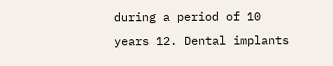during a period of 10 years 12. Dental implants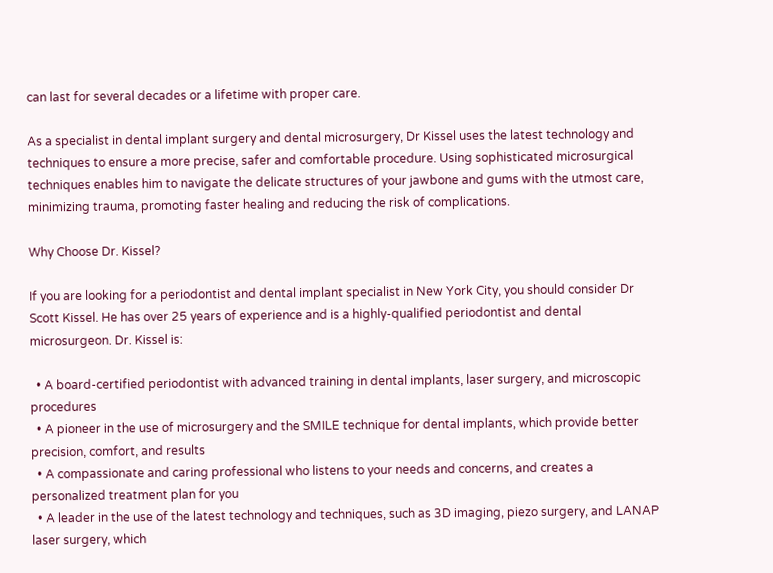can last for several decades or a lifetime with proper care.

As a specialist in dental implant surgery and dental microsurgery, Dr Kissel uses the latest technology and techniques to ensure a more precise, safer and comfortable procedure. Using sophisticated microsurgical techniques enables him to navigate the delicate structures of your jawbone and gums with the utmost care, minimizing trauma, promoting faster healing and reducing the risk of complications.

Why Choose Dr. Kissel?

If you are looking for a periodontist and dental implant specialist in New York City, you should consider Dr Scott Kissel. He has over 25 years of experience and is a highly-qualified periodontist and dental microsurgeon. Dr. Kissel is:

  • A board-certified periodontist with advanced training in dental implants, laser surgery, and microscopic procedures
  • A pioneer in the use of microsurgery and the SMILE technique for dental implants, which provide better precision, comfort, and results
  • A compassionate and caring professional who listens to your needs and concerns, and creates a personalized treatment plan for you
  • A leader in the use of the latest technology and techniques, such as 3D imaging, piezo surgery, and LANAP laser surgery, which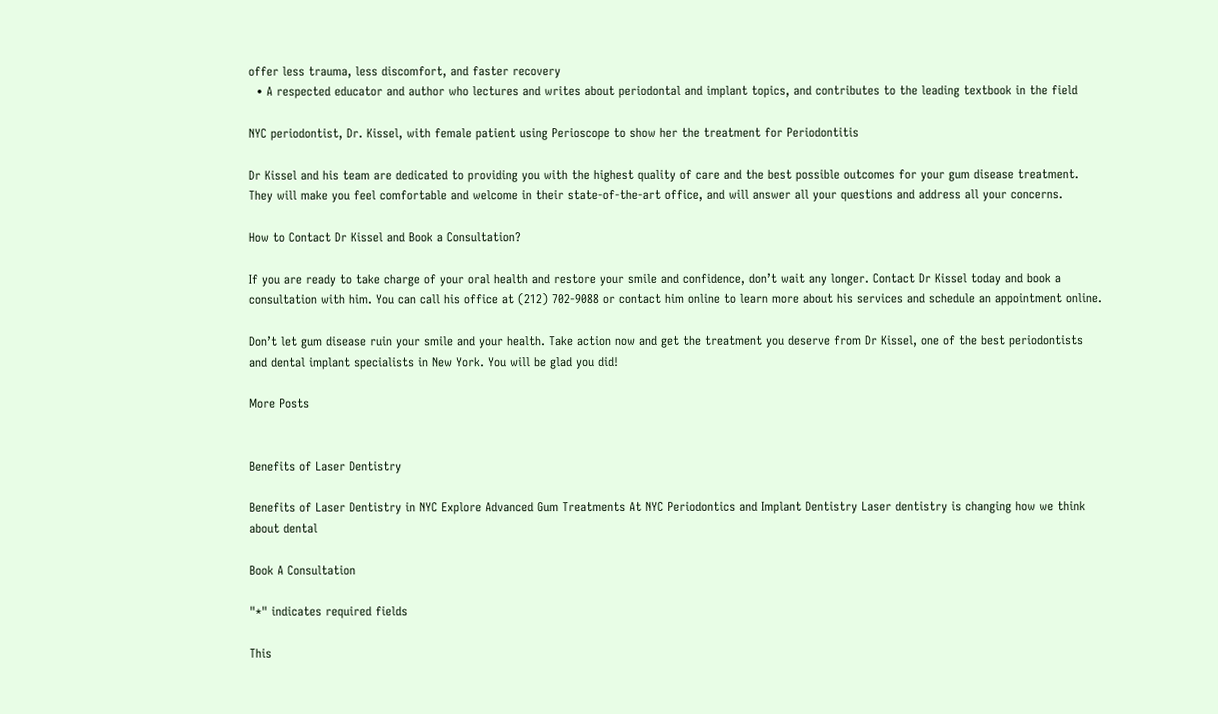offer less trauma, less discomfort, and faster recovery
  • A respected educator and author who lectures and writes about periodontal and implant topics, and contributes to the leading textbook in the field

NYC periodontist, Dr. Kissel, with female patient using Perioscope to show her the treatment for Periodontitis

Dr Kissel and his team are dedicated to providing you with the highest quality of care and the best possible outcomes for your gum disease treatment. They will make you feel comfortable and welcome in their state-of-the-art office, and will answer all your questions and address all your concerns.

How to Contact Dr Kissel and Book a Consultation?

If you are ready to take charge of your oral health and restore your smile and confidence, don’t wait any longer. Contact Dr Kissel today and book a consultation with him. You can call his office at (212) 702-9088 or contact him online to learn more about his services and schedule an appointment online.

Don’t let gum disease ruin your smile and your health. Take action now and get the treatment you deserve from Dr Kissel, one of the best periodontists and dental implant specialists in New York. You will be glad you did!

More Posts


Benefits of Laser Dentistry

Benefits of Laser Dentistry in NYC Explore Advanced Gum Treatments At NYC Periodontics and Implant Dentistry Laser dentistry is changing how we think about dental

Book A Consultation

"*" indicates required fields

This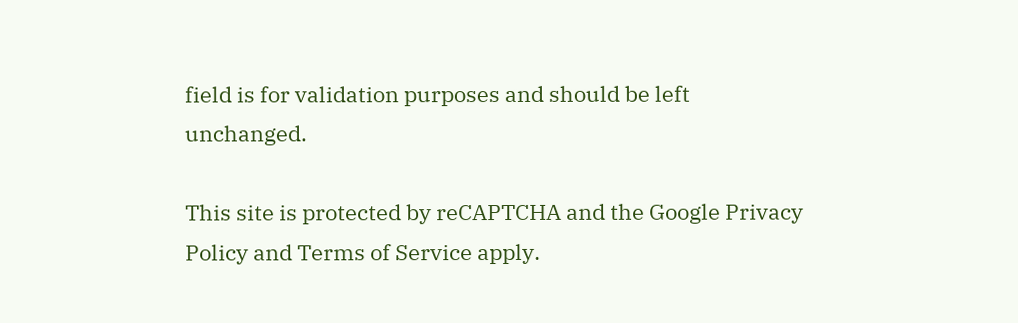field is for validation purposes and should be left unchanged.

This site is protected by reCAPTCHA and the Google Privacy Policy and Terms of Service apply.